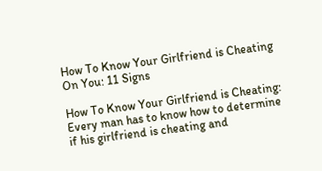How To Know Your Girlfriend is Cheating On You: 11 Signs

How To Know Your Girlfriend is Cheating: Every man has to know how to determine if his girlfriend is cheating and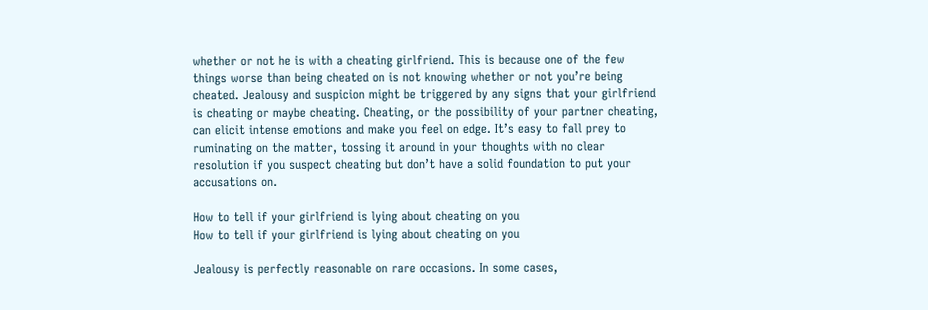whether or not he is with a cheating girlfriend. This is because one of the few things worse than being cheated on is not knowing whether or not you’re being cheated. Jealousy and suspicion might be triggered by any signs that your girlfriend is cheating or maybe cheating. Cheating, or the possibility of your partner cheating, can elicit intense emotions and make you feel on edge. It’s easy to fall prey to ruminating on the matter, tossing it around in your thoughts with no clear resolution if you suspect cheating but don’t have a solid foundation to put your accusations on.

How to tell if your girlfriend is lying about cheating on you
How to tell if your girlfriend is lying about cheating on you

Jealousy is perfectly reasonable on rare occasions. In some cases,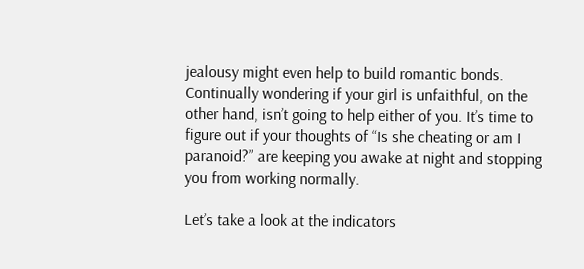jealousy might even help to build romantic bonds. Continually wondering if your girl is unfaithful, on the other hand, isn’t going to help either of you. It’s time to figure out if your thoughts of “Is she cheating or am I paranoid?” are keeping you awake at night and stopping you from working normally.

Let’s take a look at the indicators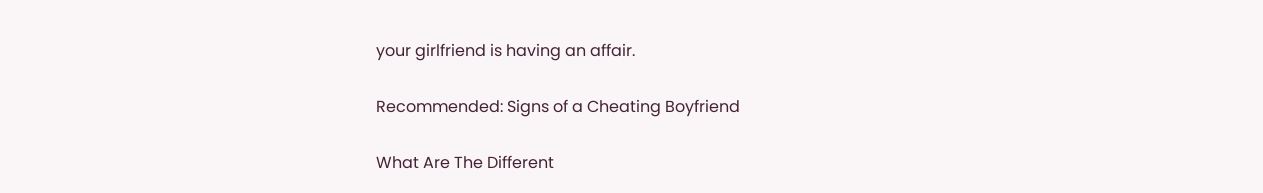your girlfriend is having an affair.

Recommended: Signs of a Cheating Boyfriend

What Are The Different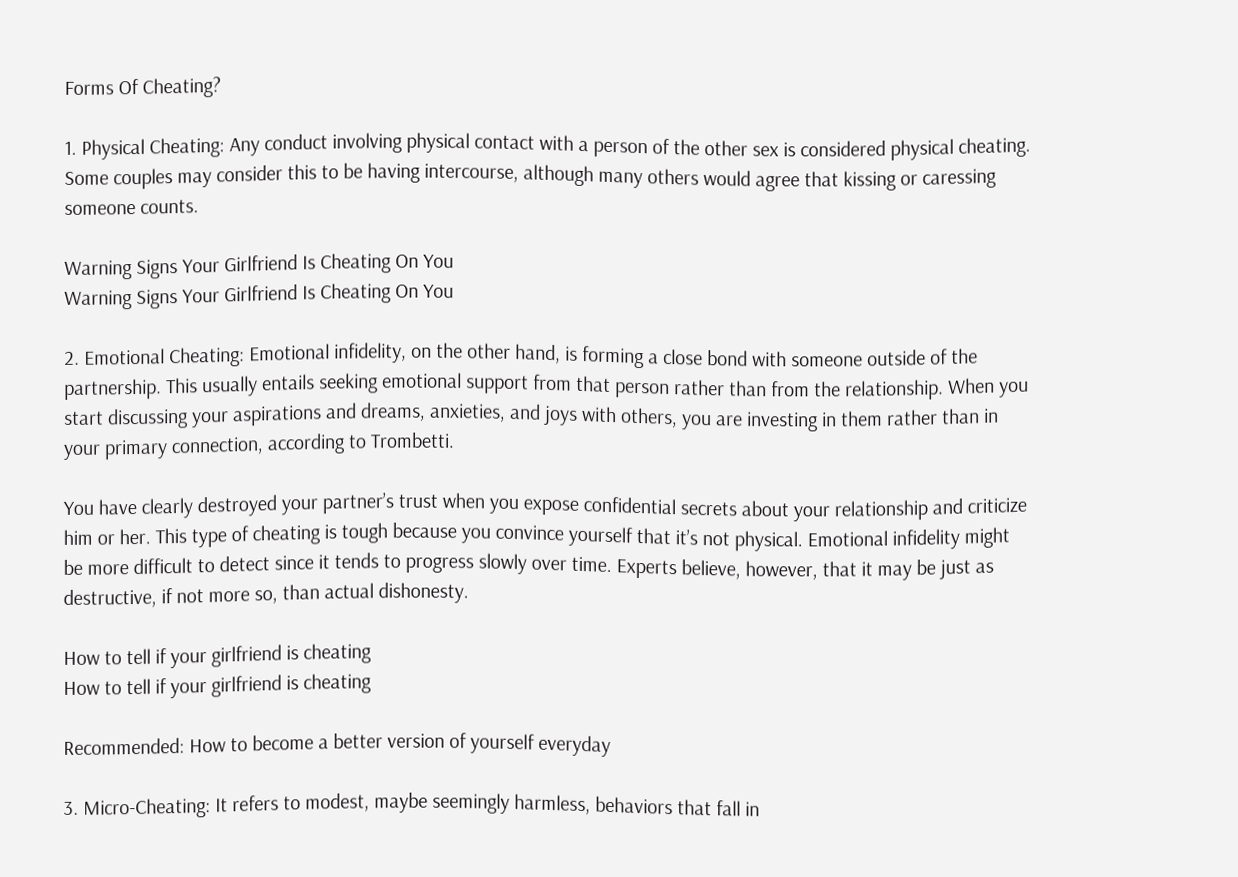Forms Of Cheating?

1. Physical Cheating: Any conduct involving physical contact with a person of the other sex is considered physical cheating. Some couples may consider this to be having intercourse, although many others would agree that kissing or caressing someone counts.

Warning Signs Your Girlfriend Is Cheating On You
Warning Signs Your Girlfriend Is Cheating On You

2. Emotional Cheating: Emotional infidelity, on the other hand, is forming a close bond with someone outside of the partnership. This usually entails seeking emotional support from that person rather than from the relationship. When you start discussing your aspirations and dreams, anxieties, and joys with others, you are investing in them rather than in your primary connection, according to Trombetti.

You have clearly destroyed your partner’s trust when you expose confidential secrets about your relationship and criticize him or her. This type of cheating is tough because you convince yourself that it’s not physical. Emotional infidelity might be more difficult to detect since it tends to progress slowly over time. Experts believe, however, that it may be just as destructive, if not more so, than actual dishonesty.

How to tell if your girlfriend is cheating
How to tell if your girlfriend is cheating

Recommended: How to become a better version of yourself everyday

3. Micro-Cheating: It refers to modest, maybe seemingly harmless, behaviors that fall in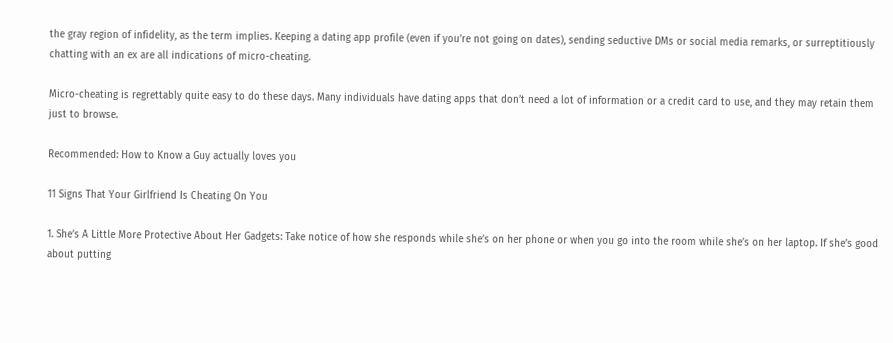the gray region of infidelity, as the term implies. Keeping a dating app profile (even if you’re not going on dates), sending seductive DMs or social media remarks, or surreptitiously chatting with an ex are all indications of micro-cheating.

Micro-cheating is regrettably quite easy to do these days. Many individuals have dating apps that don’t need a lot of information or a credit card to use, and they may retain them just to browse.

Recommended: How to Know a Guy actually loves you

11 Signs That Your Girlfriend Is Cheating On You

1. She’s A Little More Protective About Her Gadgets: Take notice of how she responds while she’s on her phone or when you go into the room while she’s on her laptop. If she’s good about putting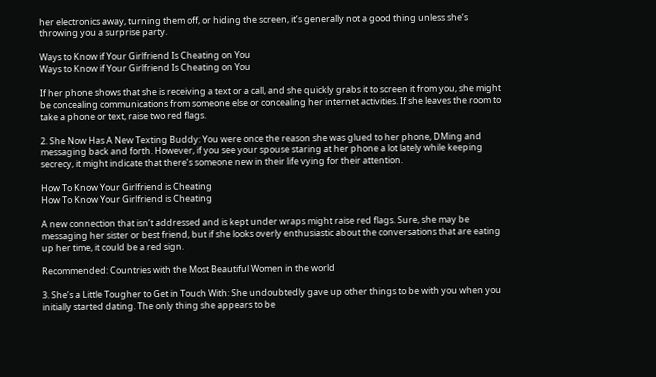her electronics away, turning them off, or hiding the screen, it’s generally not a good thing unless she’s throwing you a surprise party.

Ways to Know if Your Girlfriend Is Cheating on You
Ways to Know if Your Girlfriend Is Cheating on You

If her phone shows that she is receiving a text or a call, and she quickly grabs it to screen it from you, she might be concealing communications from someone else or concealing her internet activities. If she leaves the room to take a phone or text, raise two red flags.

2. She Now Has A New Texting Buddy: You were once the reason she was glued to her phone, DMing and messaging back and forth. However, if you see your spouse staring at her phone a lot lately while keeping secrecy, it might indicate that there’s someone new in their life vying for their attention.

How To Know Your Girlfriend is Cheating
How To Know Your Girlfriend is Cheating

A new connection that isn’t addressed and is kept under wraps might raise red flags. Sure, she may be messaging her sister or best friend, but if she looks overly enthusiastic about the conversations that are eating up her time, it could be a red sign.

Recommended: Countries with the Most Beautiful Women in the world

3. She’s a Little Tougher to Get in Touch With: She undoubtedly gave up other things to be with you when you initially started dating. The only thing she appears to be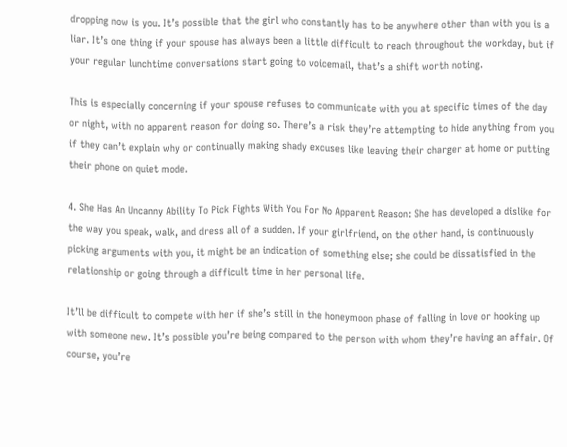dropping now is you. It’s possible that the girl who constantly has to be anywhere other than with you is a liar. It’s one thing if your spouse has always been a little difficult to reach throughout the workday, but if your regular lunchtime conversations start going to voicemail, that’s a shift worth noting.

This is especially concerning if your spouse refuses to communicate with you at specific times of the day or night, with no apparent reason for doing so. There’s a risk they’re attempting to hide anything from you if they can’t explain why or continually making shady excuses like leaving their charger at home or putting their phone on quiet mode.

4. She Has An Uncanny Ability To Pick Fights With You For No Apparent Reason: She has developed a dislike for the way you speak, walk, and dress all of a sudden. If your girlfriend, on the other hand, is continuously picking arguments with you, it might be an indication of something else; she could be dissatisfied in the relationship or going through a difficult time in her personal life.

It’ll be difficult to compete with her if she’s still in the honeymoon phase of falling in love or hooking up with someone new. It’s possible you’re being compared to the person with whom they’re having an affair. Of course, you’re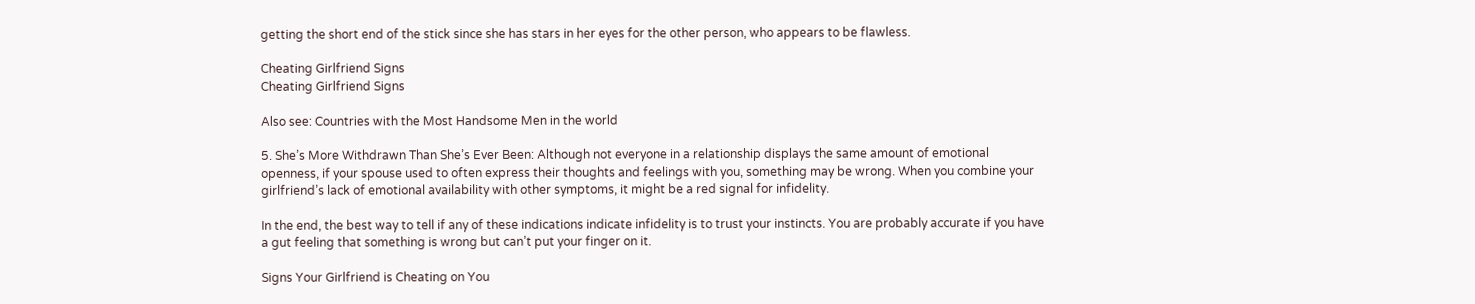getting the short end of the stick since she has stars in her eyes for the other person, who appears to be flawless.

Cheating Girlfriend Signs
Cheating Girlfriend Signs

Also see: Countries with the Most Handsome Men in the world

5. She’s More Withdrawn Than She’s Ever Been: Although not everyone in a relationship displays the same amount of emotional openness, if your spouse used to often express their thoughts and feelings with you, something may be wrong. When you combine your girlfriend’s lack of emotional availability with other symptoms, it might be a red signal for infidelity.

In the end, the best way to tell if any of these indications indicate infidelity is to trust your instincts. You are probably accurate if you have a gut feeling that something is wrong but can’t put your finger on it.

Signs Your Girlfriend is Cheating on You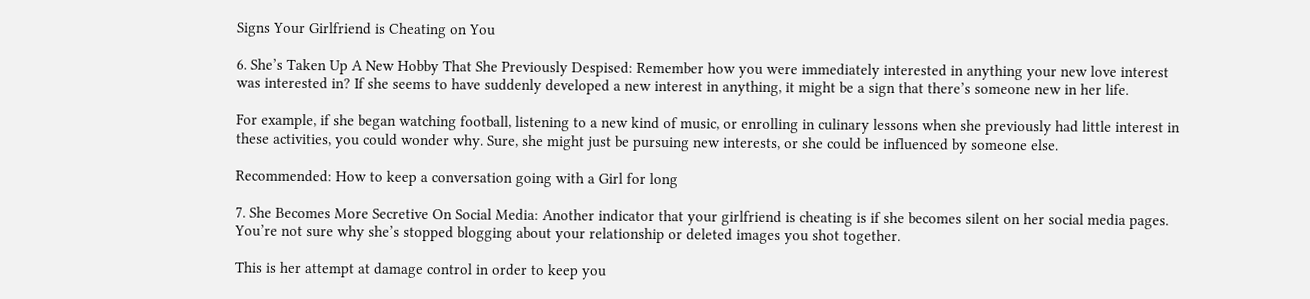Signs Your Girlfriend is Cheating on You

6. She’s Taken Up A New Hobby That She Previously Despised: Remember how you were immediately interested in anything your new love interest was interested in? If she seems to have suddenly developed a new interest in anything, it might be a sign that there’s someone new in her life.

For example, if she began watching football, listening to a new kind of music, or enrolling in culinary lessons when she previously had little interest in these activities, you could wonder why. Sure, she might just be pursuing new interests, or she could be influenced by someone else.

Recommended: How to keep a conversation going with a Girl for long

7. She Becomes More Secretive On Social Media: Another indicator that your girlfriend is cheating is if she becomes silent on her social media pages. You’re not sure why she’s stopped blogging about your relationship or deleted images you shot together.

This is her attempt at damage control in order to keep you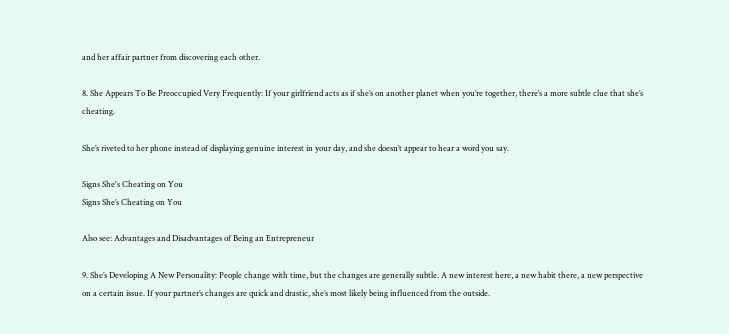and her affair partner from discovering each other.

8. She Appears To Be Preoccupied Very Frequently: If your girlfriend acts as if she’s on another planet when you’re together, there’s a more subtle clue that she’s cheating.

She’s riveted to her phone instead of displaying genuine interest in your day, and she doesn’t appear to hear a word you say.

Signs She's Cheating on You
Signs She’s Cheating on You

Also see: Advantages and Disadvantages of Being an Entrepreneur

9. She’s Developing A New Personality: People change with time, but the changes are generally subtle. A new interest here, a new habit there, a new perspective on a certain issue. If your partner’s changes are quick and drastic, she’s most likely being influenced from the outside.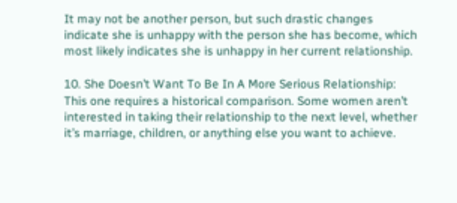It may not be another person, but such drastic changes indicate she is unhappy with the person she has become, which most likely indicates she is unhappy in her current relationship.

10. She Doesn’t Want To Be In A More Serious Relationship: This one requires a historical comparison. Some women aren’t interested in taking their relationship to the next level, whether it’s marriage, children, or anything else you want to achieve.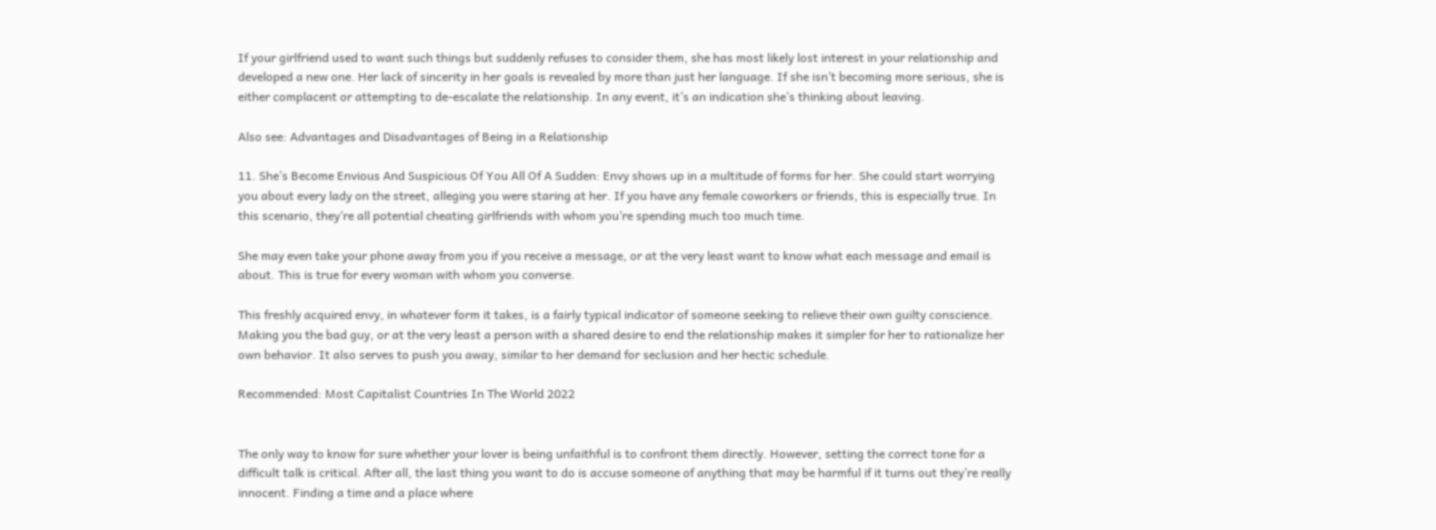If your girlfriend used to want such things but suddenly refuses to consider them, she has most likely lost interest in your relationship and developed a new one. Her lack of sincerity in her goals is revealed by more than just her language. If she isn’t becoming more serious, she is either complacent or attempting to de-escalate the relationship. In any event, it’s an indication she’s thinking about leaving.

Also see: Advantages and Disadvantages of Being in a Relationship

11. She’s Become Envious And Suspicious Of You All Of A Sudden: Envy shows up in a multitude of forms for her. She could start worrying you about every lady on the street, alleging you were staring at her. If you have any female coworkers or friends, this is especially true. In this scenario, they’re all potential cheating girlfriends with whom you’re spending much too much time.

She may even take your phone away from you if you receive a message, or at the very least want to know what each message and email is about. This is true for every woman with whom you converse.

This freshly acquired envy, in whatever form it takes, is a fairly typical indicator of someone seeking to relieve their own guilty conscience. Making you the bad guy, or at the very least a person with a shared desire to end the relationship makes it simpler for her to rationalize her own behavior. It also serves to push you away, similar to her demand for seclusion and her hectic schedule.

Recommended: Most Capitalist Countries In The World 2022


The only way to know for sure whether your lover is being unfaithful is to confront them directly. However, setting the correct tone for a difficult talk is critical. After all, the last thing you want to do is accuse someone of anything that may be harmful if it turns out they’re really innocent. Finding a time and a place where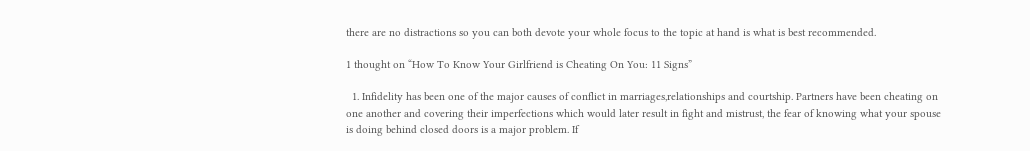there are no distractions so you can both devote your whole focus to the topic at hand is what is best recommended.

1 thought on “How To Know Your Girlfriend is Cheating On You: 11 Signs”

  1. Infidelity has been one of the major causes of conflict in marriages,relationships and courtship. Partners have been cheating on one another and covering their imperfections which would later result in fight and mistrust, the fear of knowing what your spouse is doing behind closed doors is a major problem. If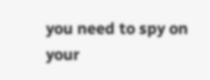you need to spy on your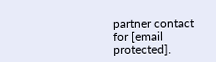partner contact for [email protected].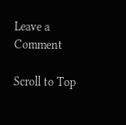Leave a Comment

Scroll to Top